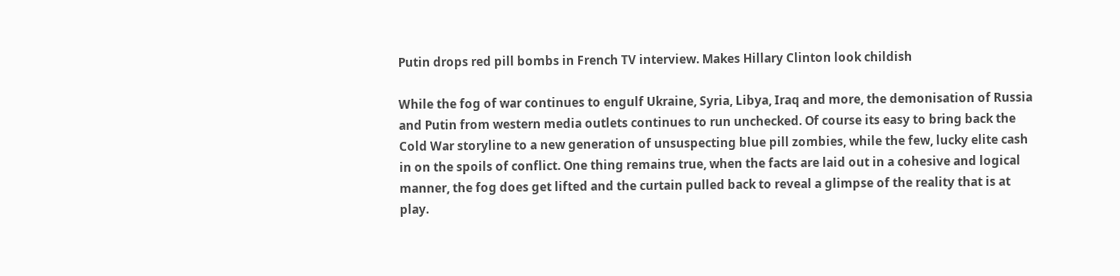Putin drops red pill bombs in French TV interview. Makes Hillary Clinton look childish

While the fog of war continues to engulf Ukraine, Syria, Libya, Iraq and more, the demonisation of Russia and Putin from western media outlets continues to run unchecked. Of course its easy to bring back the Cold War storyline to a new generation of unsuspecting blue pill zombies, while the few, lucky elite cash in on the spoils of conflict. One thing remains true, when the facts are laid out in a cohesive and logical manner, the fog does get lifted and the curtain pulled back to reveal a glimpse of the reality that is at play.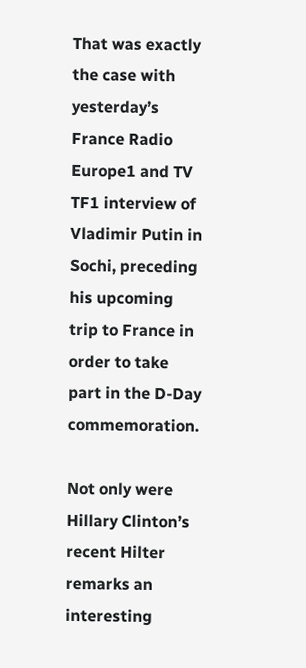That was exactly the case with yesterday’s France Radio Europe1 and TV TF1 interview of Vladimir Putin in Sochi, preceding his upcoming trip to France in order to take part in the D-Day commemoration.

Not only were Hillary Clinton’s recent Hilter remarks an interesting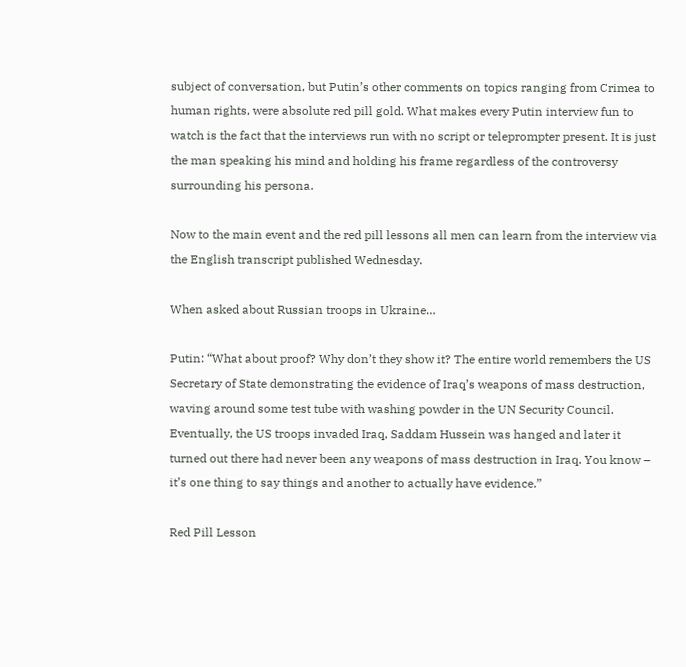subject of conversation, but Putin’s other comments on topics ranging from Crimea to human rights, were absolute red pill gold. What makes every Putin interview fun to watch is the fact that the interviews run with no script or teleprompter present. It is just the man speaking his mind and holding his frame regardless of the controversy surrounding his persona.

Now to the main event and the red pill lessons all men can learn from the interview via the English transcript published Wednesday.

When asked about Russian troops in Ukraine…

Putin: “What about proof? Why don’t they show it? The entire world remembers the US Secretary of State demonstrating the evidence of Iraq’s weapons of mass destruction, waving around some test tube with washing powder in the UN Security Council. Eventually, the US troops invaded Iraq, Saddam Hussein was hanged and later it turned out there had never been any weapons of mass destruction in Iraq. You know – it’s one thing to say things and another to actually have evidence.”

Red Pill Lesson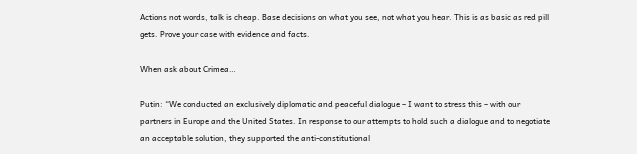Actions not words, talk is cheap. Base decisions on what you see, not what you hear. This is as basic as red pill gets. Prove your case with evidence and facts.

When ask about Crimea…

Putin: “We conducted an exclusively diplomatic and peaceful dialogue – I want to stress this – with our partners in Europe and the United States. In response to our attempts to hold such a dialogue and to negotiate an acceptable solution, they supported the anti-constitutional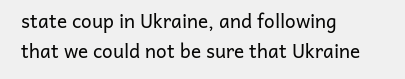state coup in Ukraine, and following that we could not be sure that Ukraine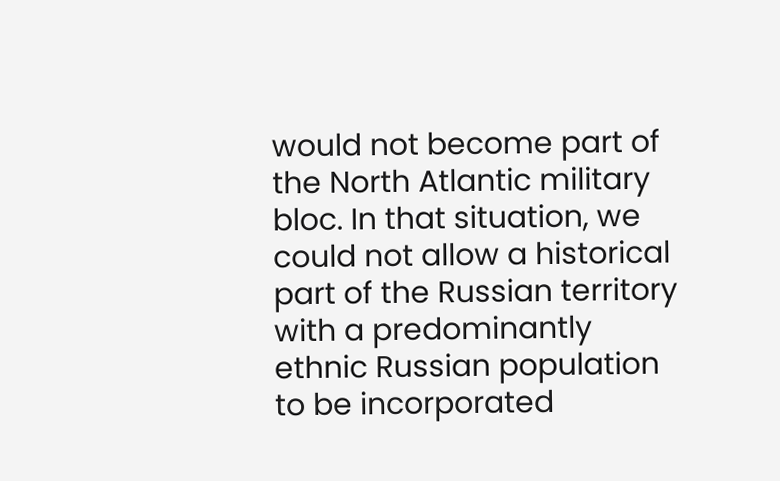would not become part of the North Atlantic military bloc. In that situation, we could not allow a historical part of the Russian territory with a predominantly ethnic Russian population to be incorporated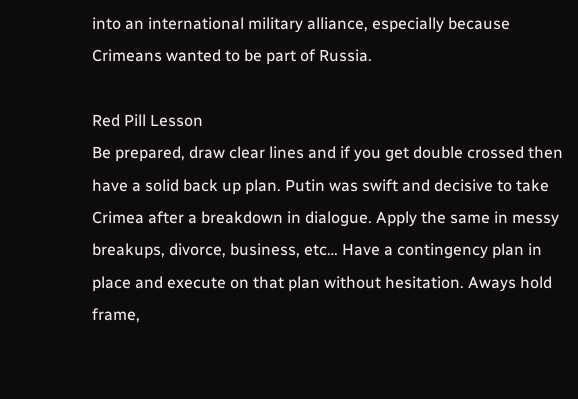into an international military alliance, especially because Crimeans wanted to be part of Russia.

Red Pill Lesson
Be prepared, draw clear lines and if you get double crossed then have a solid back up plan. Putin was swift and decisive to take Crimea after a breakdown in dialogue. Apply the same in messy breakups, divorce, business, etc… Have a contingency plan in place and execute on that plan without hesitation. Aways hold frame,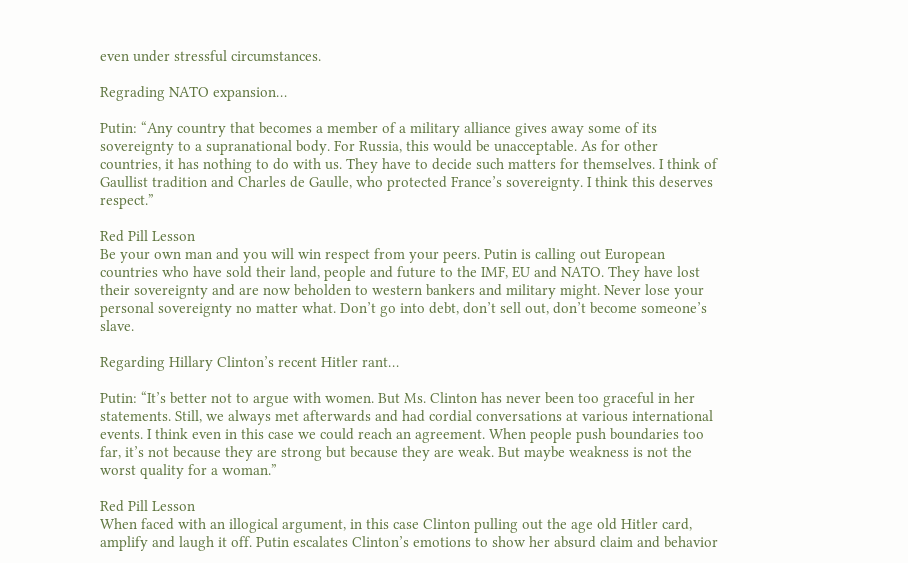even under stressful circumstances.

Regrading NATO expansion…

Putin: “Any country that becomes a member of a military alliance gives away some of its sovereignty to a supranational body. For Russia, this would be unacceptable. As for other countries, it has nothing to do with us. They have to decide such matters for themselves. I think of Gaullist tradition and Charles de Gaulle, who protected France’s sovereignty. I think this deserves respect.”

Red Pill Lesson
Be your own man and you will win respect from your peers. Putin is calling out European countries who have sold their land, people and future to the IMF, EU and NATO. They have lost their sovereignty and are now beholden to western bankers and military might. Never lose your personal sovereignty no matter what. Don’t go into debt, don’t sell out, don’t become someone’s slave.

Regarding Hillary Clinton’s recent Hitler rant…

Putin: “It’s better not to argue with women. But Ms. Clinton has never been too graceful in her statements. Still, we always met afterwards and had cordial conversations at various international events. I think even in this case we could reach an agreement. When people push boundaries too far, it’s not because they are strong but because they are weak. But maybe weakness is not the worst quality for a woman.”

Red Pill Lesson
When faced with an illogical argument, in this case Clinton pulling out the age old Hitler card, amplify and laugh it off. Putin escalates Clinton’s emotions to show her absurd claim and behavior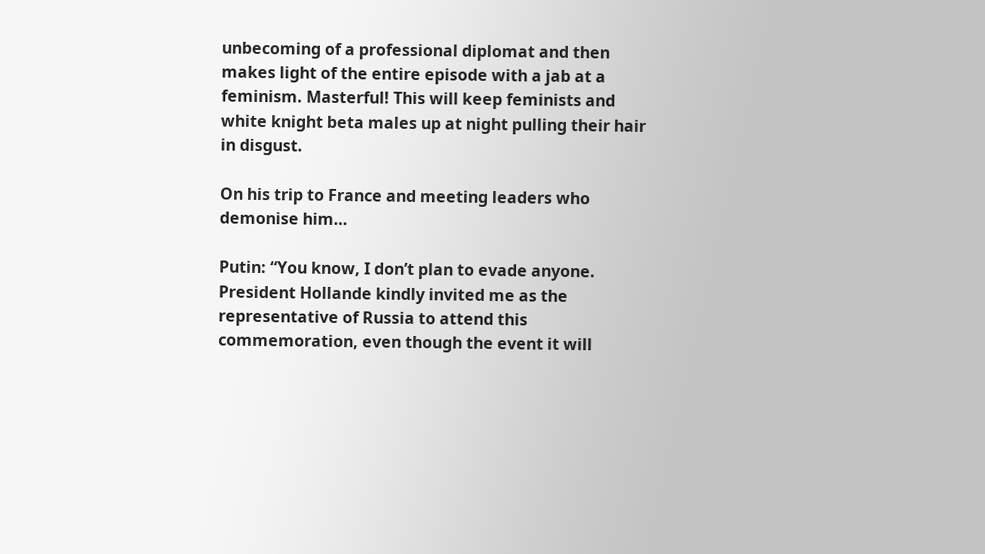unbecoming of a professional diplomat and then makes light of the entire episode with a jab at a feminism. Masterful! This will keep feminists and white knight beta males up at night pulling their hair in disgust.

On his trip to France and meeting leaders who demonise him…

Putin: “You know, I don’t plan to evade anyone. President Hollande kindly invited me as the representative of Russia to attend this commemoration, even though the event it will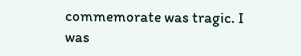commemorate was tragic. I was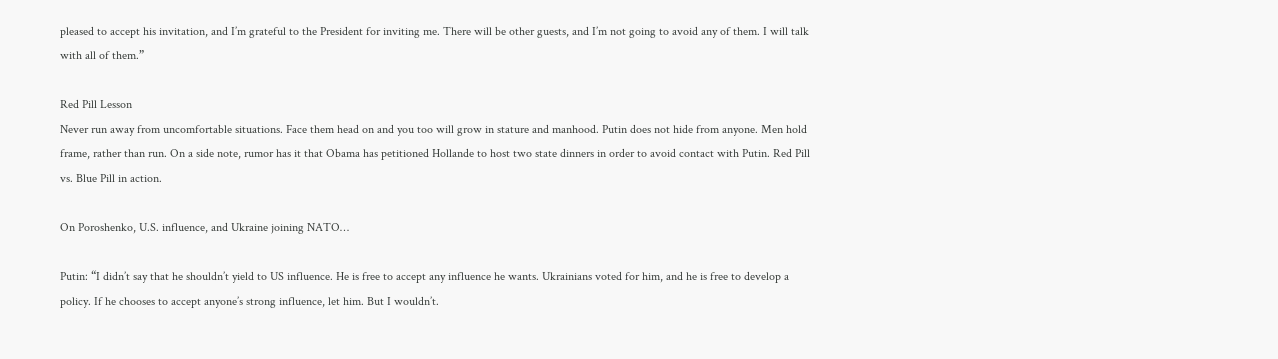pleased to accept his invitation, and I’m grateful to the President for inviting me. There will be other guests, and I’m not going to avoid any of them. I will talk with all of them.”

Red Pill Lesson
Never run away from uncomfortable situations. Face them head on and you too will grow in stature and manhood. Putin does not hide from anyone. Men hold frame, rather than run. On a side note, rumor has it that Obama has petitioned Hollande to host two state dinners in order to avoid contact with Putin. Red Pill vs. Blue Pill in action.

On Poroshenko, U.S. influence, and Ukraine joining NATO…

Putin: “I didn’t say that he shouldn’t yield to US influence. He is free to accept any influence he wants. Ukrainians voted for him, and he is free to develop a policy. If he chooses to accept anyone’s strong influence, let him. But I wouldn’t.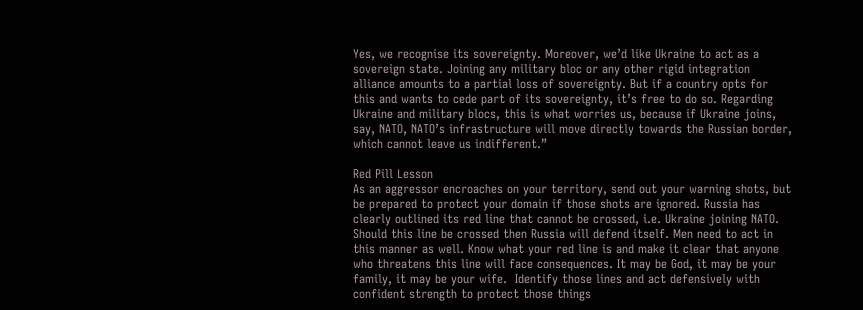Yes, we recognise its sovereignty. Moreover, we’d like Ukraine to act as a sovereign state. Joining any military bloc or any other rigid integration alliance amounts to a partial loss of sovereignty. But if a country opts for this and wants to cede part of its sovereignty, it’s free to do so. Regarding Ukraine and military blocs, this is what worries us, because if Ukraine joins, say, NATO, NATO’s infrastructure will move directly towards the Russian border, which cannot leave us indifferent.”

Red Pill Lesson
As an aggressor encroaches on your territory, send out your warning shots, but be prepared to protect your domain if those shots are ignored. Russia has clearly outlined its red line that cannot be crossed, i.e. Ukraine joining NATO. Should this line be crossed then Russia will defend itself. Men need to act in this manner as well. Know what your red line is and make it clear that anyone who threatens this line will face consequences. It may be God, it may be your family, it may be your wife.  Identify those lines and act defensively with confident strength to protect those things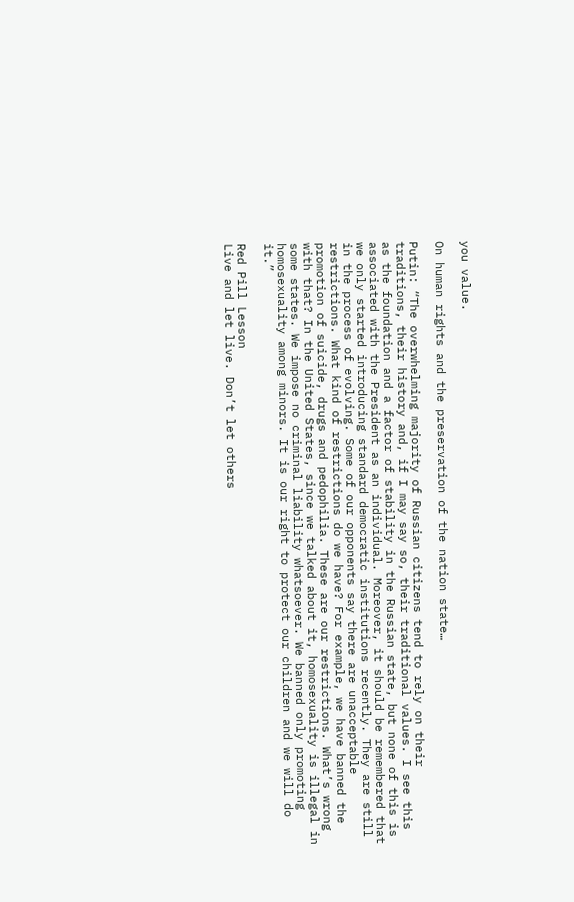you value.

On human rights and the preservation of the nation state…

Putin: “The overwhelming majority of Russian citizens tend to rely on their traditions, their history and, if I may say so, their traditional values. I see this as the foundation and a factor of stability in the Russian state, but none of this is associated with the President as an individual. Moreover, it should be remembered that we only started introducing standard democratic institutions recently. They are still in the process of evolving. Some of our opponents say there are unacceptable restrictions. What kind of restrictions do we have? For example, we have banned the promotion of suicide, drugs and pedophilia. These are our restrictions. What’s wrong with that? In the United States, since we talked about it, homosexuality is illegal in some states. We impose no criminal liability whatsoever. We banned only promoting homosexuality among minors. It is our right to protect our children and we will do it.”

Red Pill Lesson
Live and let live. Don’t let others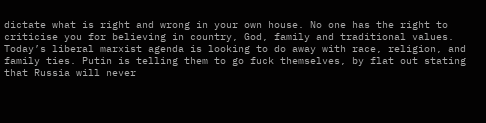dictate what is right and wrong in your own house. No one has the right to criticise you for believing in country, God, family and traditional values. Today’s liberal marxist agenda is looking to do away with race, religion, and family ties. Putin is telling them to go fuck themselves, by flat out stating that Russia will never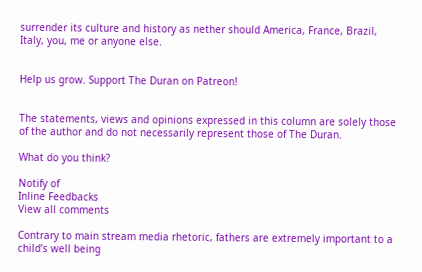surrender its culture and history as nether should America, France, Brazil, Italy, you, me or anyone else.


Help us grow. Support The Duran on Patreon!


The statements, views and opinions expressed in this column are solely those of the author and do not necessarily represent those of The Duran.

What do you think?

Notify of
Inline Feedbacks
View all comments

Contrary to main stream media rhetoric, fathers are extremely important to a child’s well being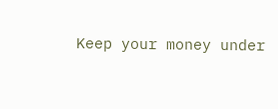Keep your money under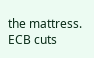the mattress. ECB cuts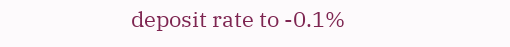deposit rate to -0.1%